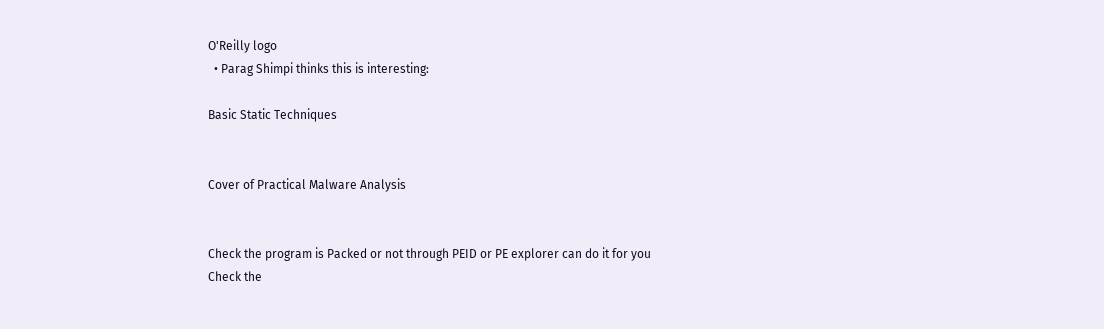O'Reilly logo
  • Parag Shimpi thinks this is interesting:

Basic Static Techniques


Cover of Practical Malware Analysis


Check the program is Packed or not through PEID or PE explorer can do it for you
Check the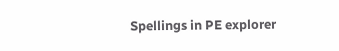Spellings in PE explorer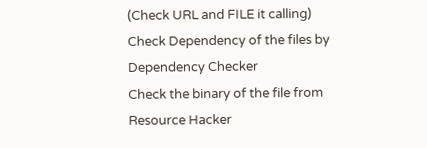(Check URL and FILE it calling)
Check Dependency of the files by Dependency Checker
Check the binary of the file from Resource Hacker